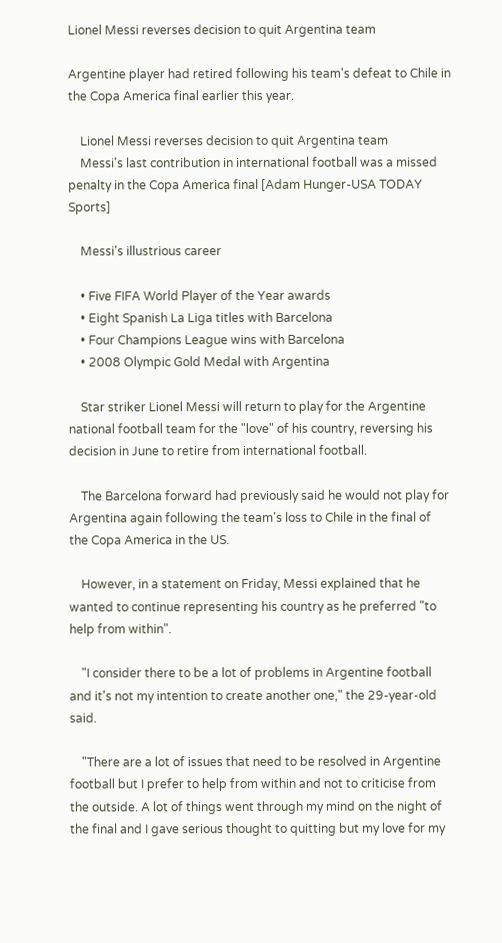Lionel Messi reverses decision to quit Argentina team

Argentine player had retired following his team's defeat to Chile in the Copa America final earlier this year.

    Lionel Messi reverses decision to quit Argentina team
    Messi's last contribution in international football was a missed penalty in the Copa America final [Adam Hunger-USA TODAY Sports]

    Messi's illustrious career

    • Five FIFA World Player of the Year awards
    • Eight Spanish La Liga titles with Barcelona
    • Four Champions League wins with Barcelona
    • 2008 Olympic Gold Medal with Argentina

    Star striker Lionel Messi will return to play for the Argentine national football team for the "love" of his country, reversing his decision in June to retire from international football.

    The Barcelona forward had previously said he would not play for Argentina again following the team's loss to Chile in the final of the Copa America in the US.

    However, in a statement on Friday, Messi explained that he wanted to continue representing his country as he preferred "to help from within".

    "I consider there to be a lot of problems in Argentine football and it's not my intention to create another one," the 29-year-old said.

    "There are a lot of issues that need to be resolved in Argentine football but I prefer to help from within and not to criticise from the outside. A lot of things went through my mind on the night of the final and I gave serious thought to quitting but my love for my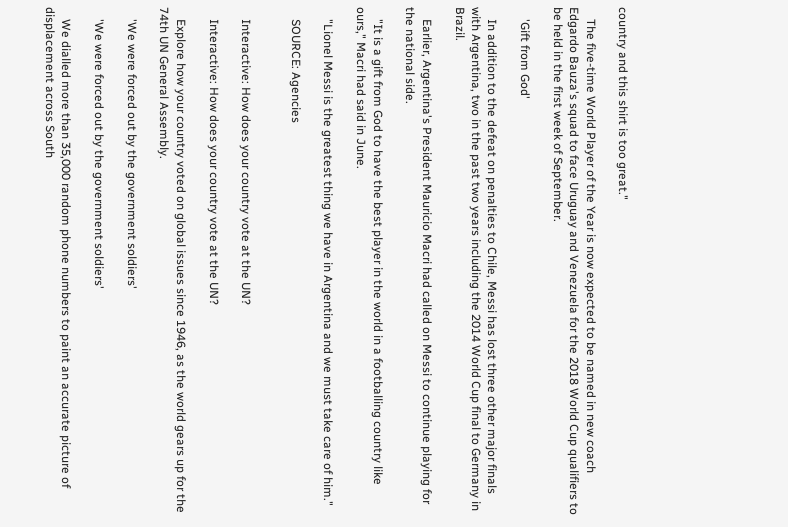country and this shirt is too great."

    The five-time World Player of the Year is now expected to be named in new coach Edgardo Bauza's squad to face Uruguay and Venezuela for the 2018 World Cup qualifiers to be held in the first week of September.

    'Gift from God'

    In addition to the defeat on penalties to Chile, Messi has lost three other major finals with Argentina, two in the past two years including the 2014 World Cup final to Germany in Brazil.

    Earlier, Argentina's President Mauricio Macri had called on Messi to continue playing for the national side.

    "It is a gift from God to have the best player in the world in a footballing country like ours," Macri had said in June.

    "Lionel Messi is the greatest thing we have in Argentina and we must take care of him."

    SOURCE: Agencies


    Interactive: How does your country vote at the UN?

    Interactive: How does your country vote at the UN?

    Explore how your country voted on global issues since 1946, as the world gears up for the 74th UN General Assembly.

    'We were forced out by the government soldiers'

    'We were forced out by the government soldiers'

    We dialled more than 35,000 random phone numbers to paint an accurate picture of displacement across South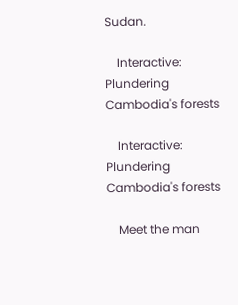Sudan.

    Interactive: Plundering Cambodia's forests

    Interactive: Plundering Cambodia's forests

    Meet the man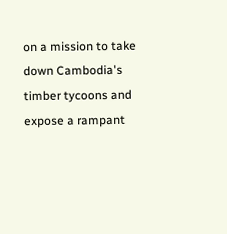on a mission to take down Cambodia's timber tycoons and expose a rampant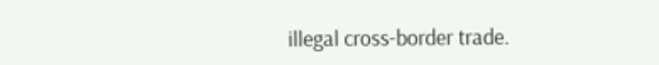illegal cross-border trade.